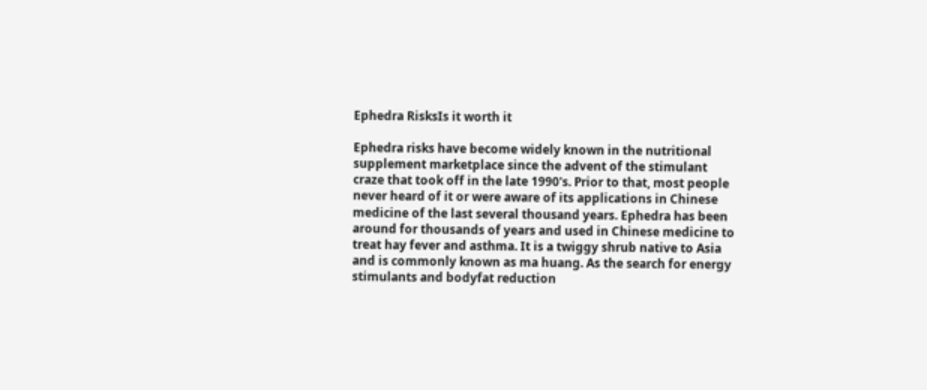Ephedra RisksIs it worth it

Ephedra risks have become widely known in the nutritional supplement marketplace since the advent of the stimulant craze that took off in the late 1990's. Prior to that, most people never heard of it or were aware of its applications in Chinese medicine of the last several thousand years. Ephedra has been around for thousands of years and used in Chinese medicine to treat hay fever and asthma. It is a twiggy shrub native to Asia and is commonly known as ma huang. As the search for energy stimulants and bodyfat reduction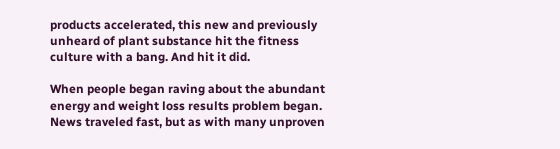products accelerated, this new and previously unheard of plant substance hit the fitness culture with a bang. And hit it did.

When people began raving about the abundant energy and weight loss results problem began. News traveled fast, but as with many unproven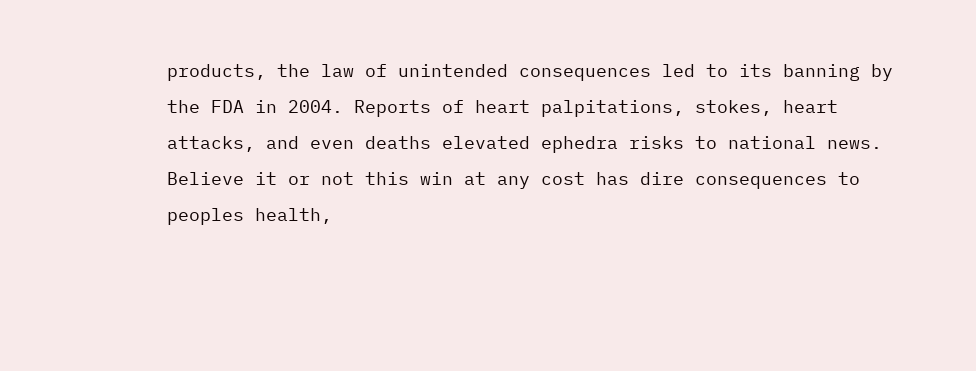products, the law of unintended consequences led to its banning by the FDA in 2004. Reports of heart palpitations, stokes, heart attacks, and even deaths elevated ephedra risks to national news. Believe it or not this win at any cost has dire consequences to peoples health,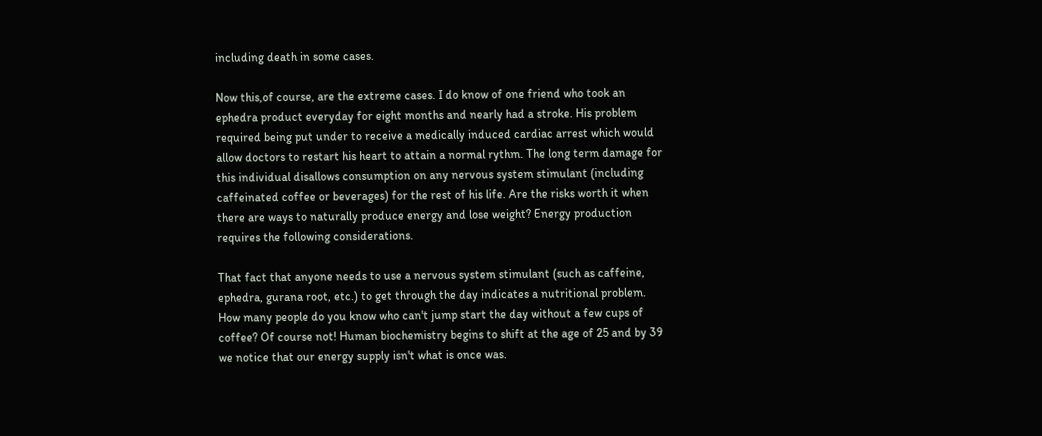including death in some cases.

Now this,of course, are the extreme cases. I do know of one friend who took an ephedra product everyday for eight months and nearly had a stroke. His problem required being put under to receive a medically induced cardiac arrest which would allow doctors to restart his heart to attain a normal rythm. The long term damage for this individual disallows consumption on any nervous system stimulant (including caffeinated coffee or beverages) for the rest of his life. Are the risks worth it when there are ways to naturally produce energy and lose weight? Energy production requires the following considerations.

That fact that anyone needs to use a nervous system stimulant (such as caffeine, ephedra, gurana root, etc.) to get through the day indicates a nutritional problem. How many people do you know who can't jump start the day without a few cups of coffee? Of course not! Human biochemistry begins to shift at the age of 25 and by 39 we notice that our energy supply isn't what is once was.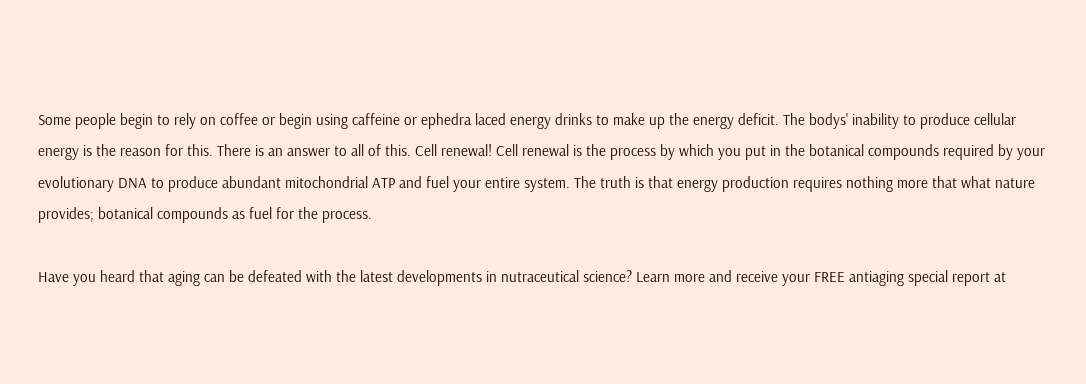Some people begin to rely on coffee or begin using caffeine or ephedra laced energy drinks to make up the energy deficit. The bodys' inability to produce cellular energy is the reason for this. There is an answer to all of this. Cell renewal! Cell renewal is the process by which you put in the botanical compounds required by your evolutionary DNA to produce abundant mitochondrial ATP and fuel your entire system. The truth is that energy production requires nothing more that what nature provides; botanical compounds as fuel for the process.

Have you heard that aging can be defeated with the latest developments in nutraceutical science? Learn more and receive your FREE antiaging special report at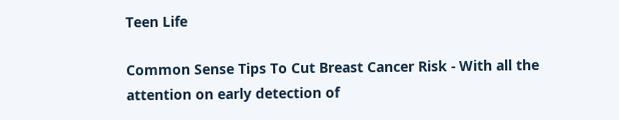Teen Life

Common Sense Tips To Cut Breast Cancer Risk - With all the attention on early detection of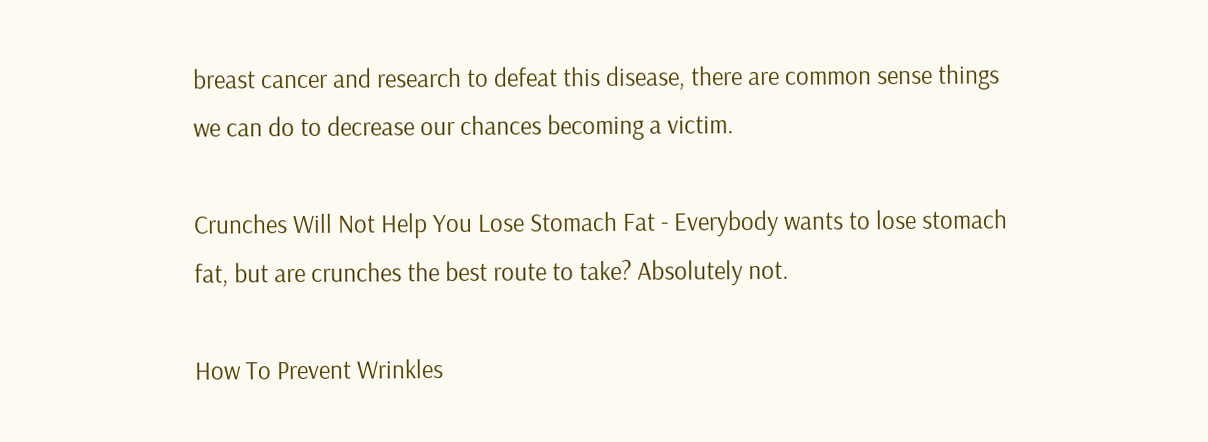breast cancer and research to defeat this disease, there are common sense things we can do to decrease our chances becoming a victim.

Crunches Will Not Help You Lose Stomach Fat - Everybody wants to lose stomach fat, but are crunches the best route to take? Absolutely not.

How To Prevent Wrinkles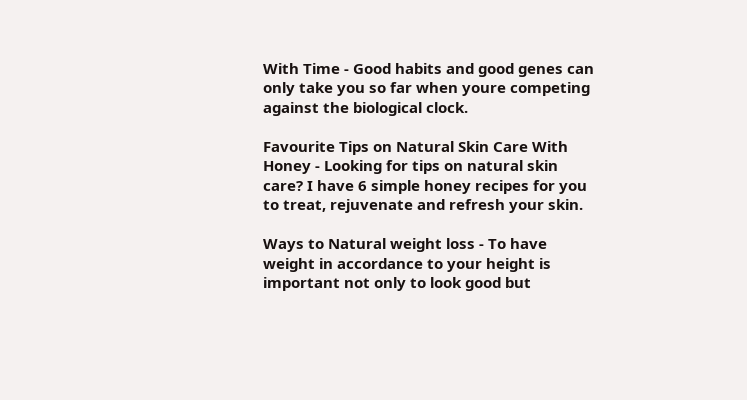With Time - Good habits and good genes can only take you so far when youre competing against the biological clock.

Favourite Tips on Natural Skin Care With Honey - Looking for tips on natural skin care? I have 6 simple honey recipes for you to treat, rejuvenate and refresh your skin.

Ways to Natural weight loss - To have weight in accordance to your height is important not only to look good but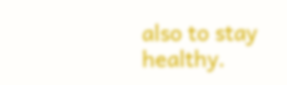also to stay healthy.